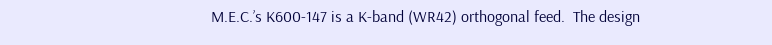M.E.C.’s K600-147 is a K-band (WR42) orthogonal feed.  The design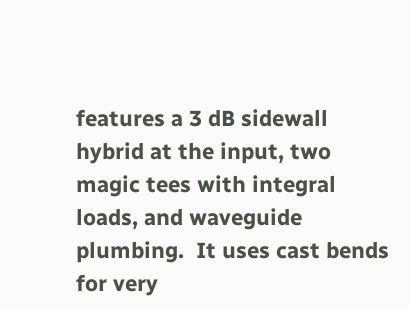features a 3 dB sidewall hybrid at the input, two magic tees with integral loads, and waveguide plumbing.  It uses cast bends for very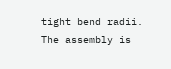tight bend radii.  The assembly is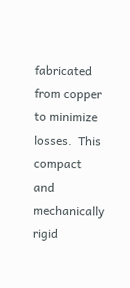fabricated from copper to minimize losses.  This compact and mechanically rigid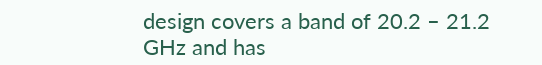design covers a band of 20.2 – 21.2 GHz and has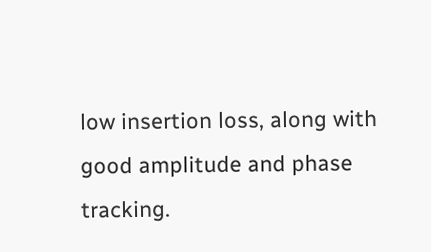low insertion loss, along with good amplitude and phase tracking.